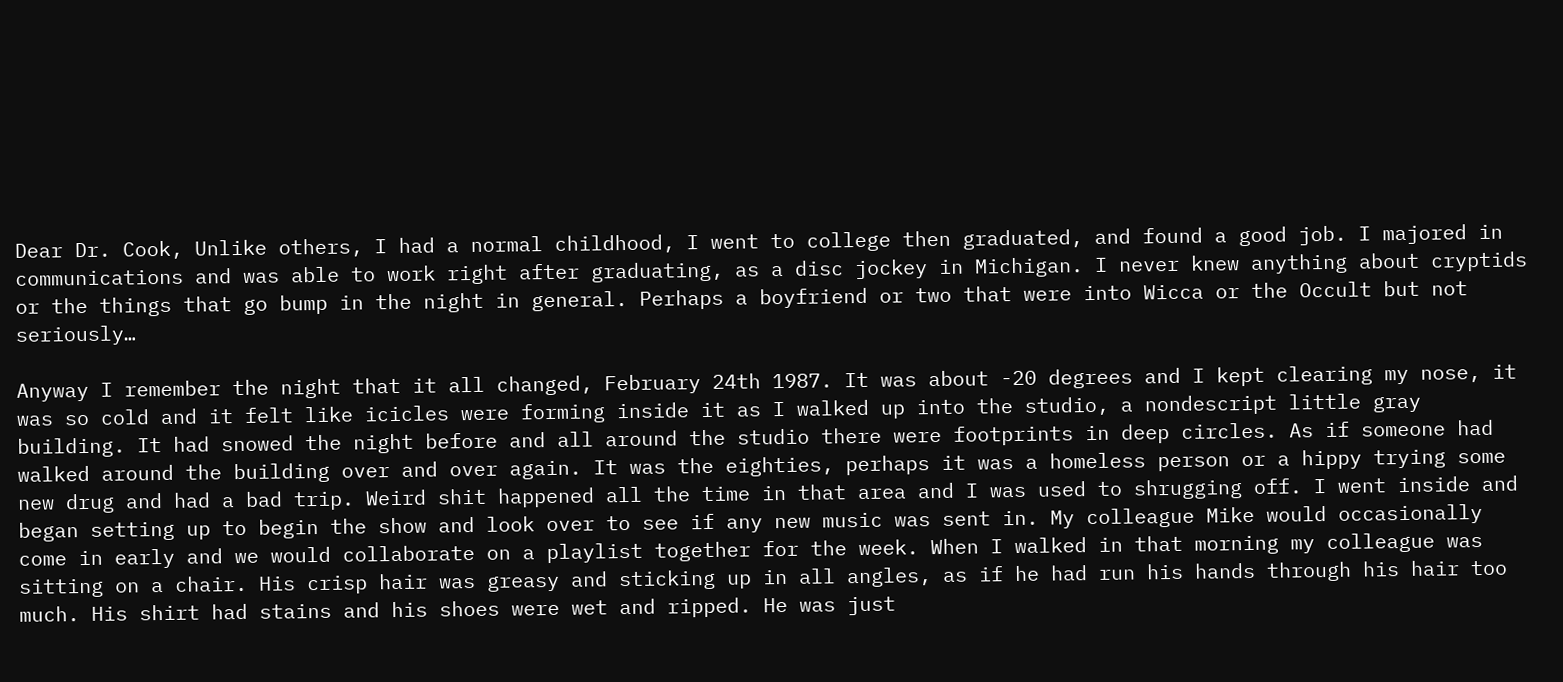Dear Dr. Cook, Unlike others, I had a normal childhood, I went to college then graduated, and found a good job. I majored in communications and was able to work right after graduating, as a disc jockey in Michigan. I never knew anything about cryptids or the things that go bump in the night in general. Perhaps a boyfriend or two that were into Wicca or the Occult but not seriously…

Anyway I remember the night that it all changed, February 24th 1987. It was about -20 degrees and I kept clearing my nose, it was so cold and it felt like icicles were forming inside it as I walked up into the studio, a nondescript little gray building. It had snowed the night before and all around the studio there were footprints in deep circles. As if someone had walked around the building over and over again. It was the eighties, perhaps it was a homeless person or a hippy trying some new drug and had a bad trip. Weird shit happened all the time in that area and I was used to shrugging off. I went inside and began setting up to begin the show and look over to see if any new music was sent in. My colleague Mike would occasionally come in early and we would collaborate on a playlist together for the week. When I walked in that morning my colleague was sitting on a chair. His crisp hair was greasy and sticking up in all angles, as if he had run his hands through his hair too much. His shirt had stains and his shoes were wet and ripped. He was just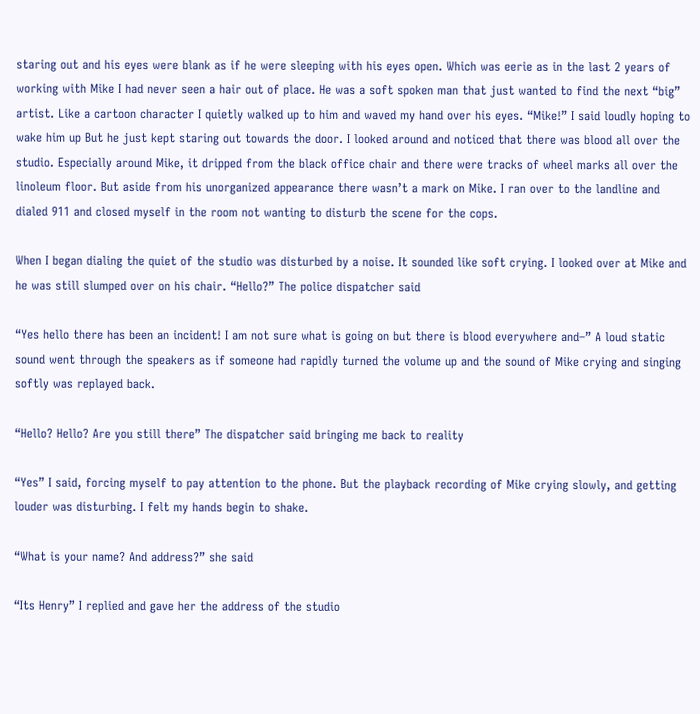staring out and his eyes were blank as if he were sleeping with his eyes open. Which was eerie as in the last 2 years of working with Mike I had never seen a hair out of place. He was a soft spoken man that just wanted to find the next “big” artist. Like a cartoon character I quietly walked up to him and waved my hand over his eyes. “Mike!” I said loudly hoping to wake him up But he just kept staring out towards the door. I looked around and noticed that there was blood all over the studio. Especially around Mike, it dripped from the black office chair and there were tracks of wheel marks all over the linoleum floor. But aside from his unorganized appearance there wasn’t a mark on Mike. I ran over to the landline and dialed 911 and closed myself in the room not wanting to disturb the scene for the cops.

When I began dialing the quiet of the studio was disturbed by a noise. It sounded like soft crying. I looked over at Mike and he was still slumped over on his chair. “Hello?” The police dispatcher said

“Yes hello there has been an incident! I am not sure what is going on but there is blood everywhere and–” A loud static sound went through the speakers as if someone had rapidly turned the volume up and the sound of Mike crying and singing softly was replayed back.

“Hello? Hello? Are you still there” The dispatcher said bringing me back to reality

“Yes” I said, forcing myself to pay attention to the phone. But the playback recording of Mike crying slowly, and getting louder was disturbing. I felt my hands begin to shake.

“What is your name? And address?” she said

“Its Henry” I replied and gave her the address of the studio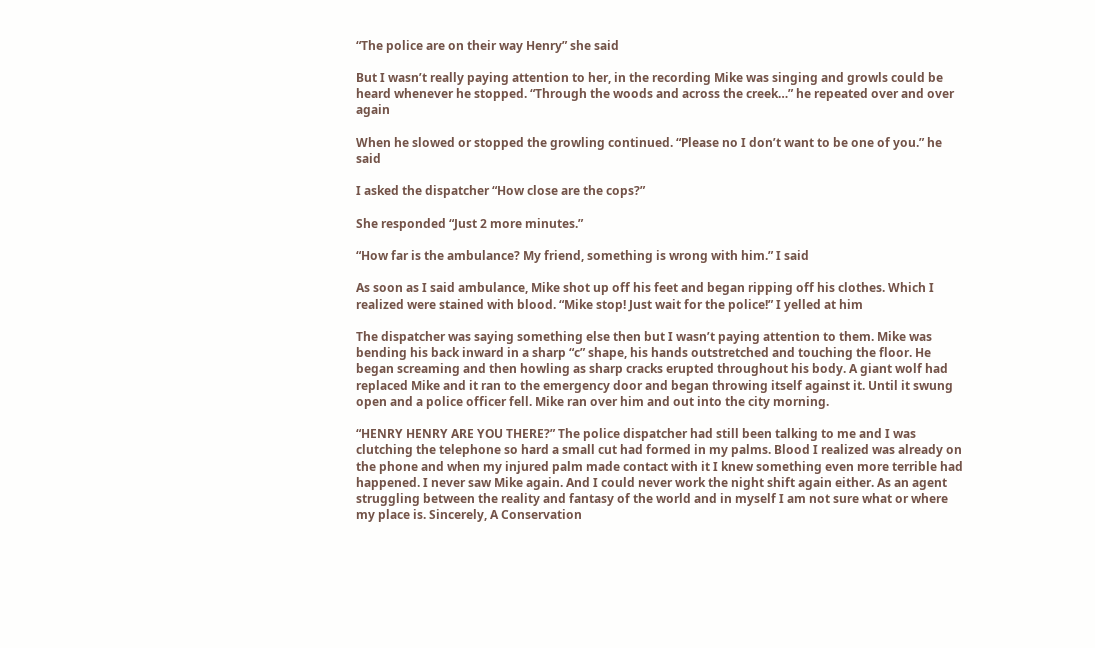“The police are on their way Henry” she said

But I wasn’t really paying attention to her, in the recording Mike was singing and growls could be heard whenever he stopped. “Through the woods and across the creek…” he repeated over and over again

When he slowed or stopped the growling continued. “Please no I don’t want to be one of you.” he said

I asked the dispatcher “How close are the cops?”

She responded “Just 2 more minutes.”

“How far is the ambulance? My friend, something is wrong with him.” I said

As soon as I said ambulance, Mike shot up off his feet and began ripping off his clothes. Which I realized were stained with blood. “Mike stop! Just wait for the police!” I yelled at him

The dispatcher was saying something else then but I wasn’t paying attention to them. Mike was bending his back inward in a sharp “c” shape, his hands outstretched and touching the floor. He began screaming and then howling as sharp cracks erupted throughout his body. A giant wolf had replaced Mike and it ran to the emergency door and began throwing itself against it. Until it swung open and a police officer fell. Mike ran over him and out into the city morning.

“HENRY HENRY ARE YOU THERE?” The police dispatcher had still been talking to me and I was clutching the telephone so hard a small cut had formed in my palms. Blood I realized was already on the phone and when my injured palm made contact with it I knew something even more terrible had happened. I never saw Mike again. And I could never work the night shift again either. As an agent struggling between the reality and fantasy of the world and in myself I am not sure what or where my place is. Sincerely, A Conservation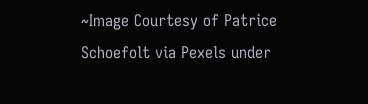~Image Courtesy of Patrice Schoefolt via Pexels under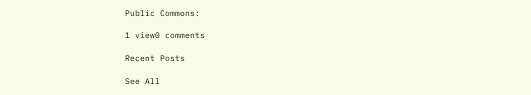Public Commons:

1 view0 comments

Recent Posts

See All